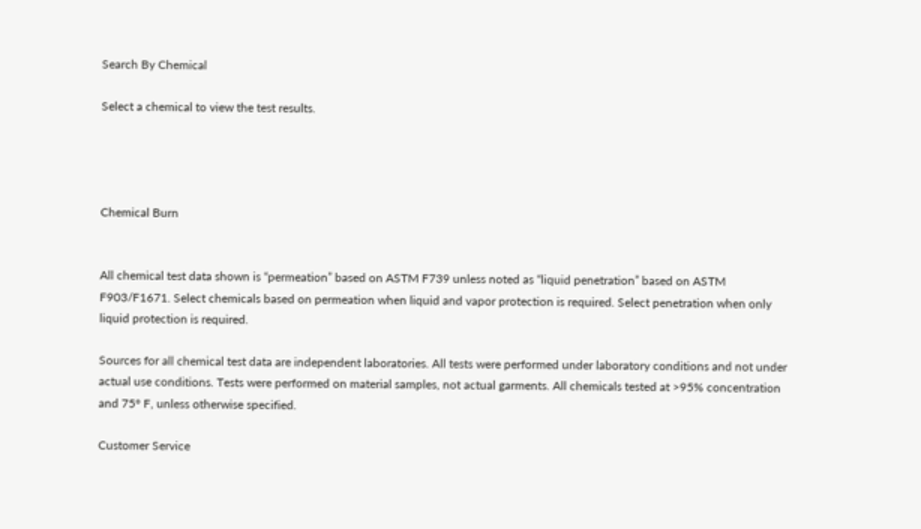Search By Chemical

Select a chemical to view the test results.




Chemical Burn


All chemical test data shown is “permeation” based on ASTM F739 unless noted as “liquid penetration” based on ASTM F903/F1671. Select chemicals based on permeation when liquid and vapor protection is required. Select penetration when only liquid protection is required.

Sources for all chemical test data are independent laboratories. All tests were performed under laboratory conditions and not under actual use conditions. Tests were performed on material samples, not actual garments. All chemicals tested at >95% concentration and 75° F, unless otherwise specified.

Customer Service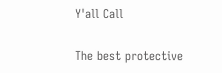Y'all Call

The best protective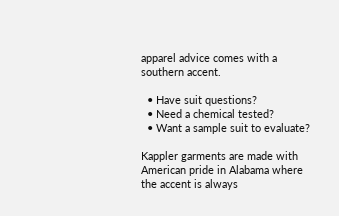apparel advice comes with a southern accent.

  • Have suit questions?
  • Need a chemical tested?
  • Want a sample suit to evaluate?

Kappler garments are made with American pride in Alabama where the accent is always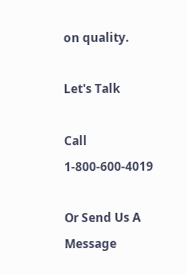on quality.

Let's Talk

Call 1-800-600-4019

Or Send Us A Message